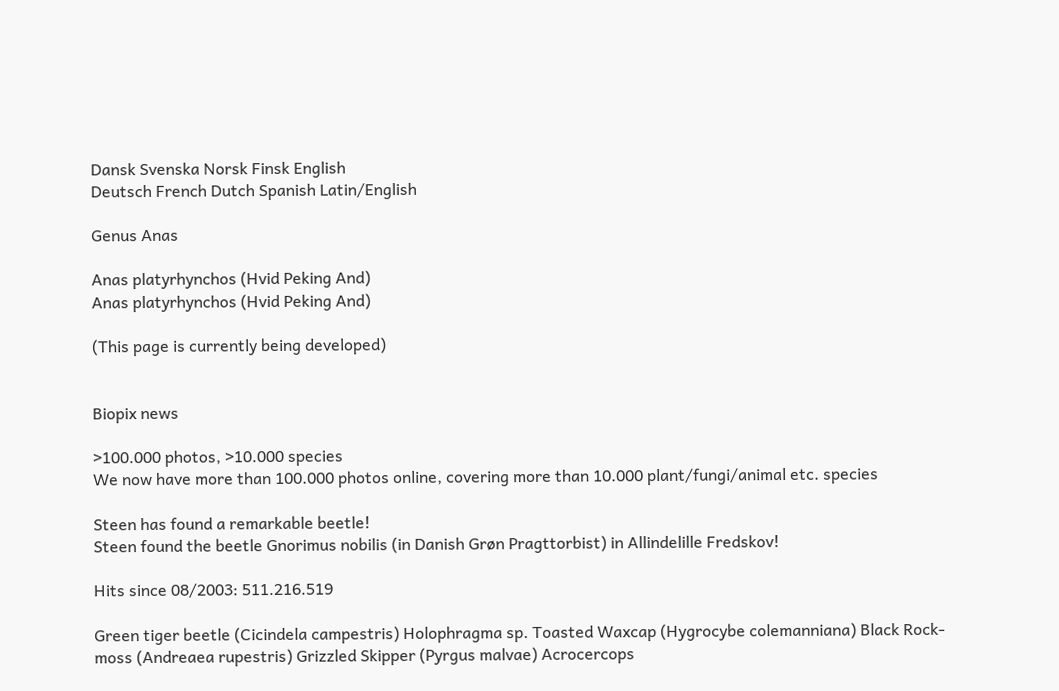Dansk Svenska Norsk Finsk English
Deutsch French Dutch Spanish Latin/English

Genus Anas

Anas platyrhynchos (Hvid Peking And)
Anas platyrhynchos (Hvid Peking And)

(This page is currently being developed)


Biopix news

>100.000 photos, >10.000 species
We now have more than 100.000 photos online, covering more than 10.000 plant/fungi/animal etc. species

Steen has found a remarkable beetle!
Steen found the beetle Gnorimus nobilis (in Danish Grøn Pragttorbist) in Allindelille Fredskov!

Hits since 08/2003: 511.216.519

Green tiger beetle (Cicindela campestris) Holophragma sp. Toasted Waxcap (Hygrocybe colemanniana) Black Rock-moss (Andreaea rupestris) Grizzled Skipper (Pyrgus malvae) Acrocercops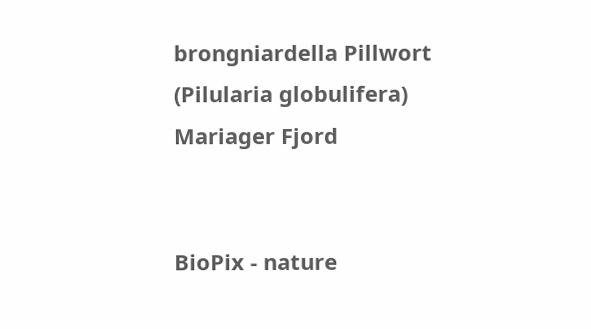brongniardella Pillwort (Pilularia globulifera) Mariager Fjord


BioPix - nature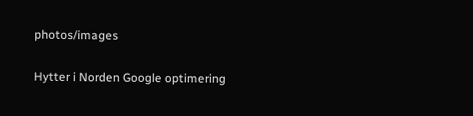photos/images

Hytter i Norden Google optimering